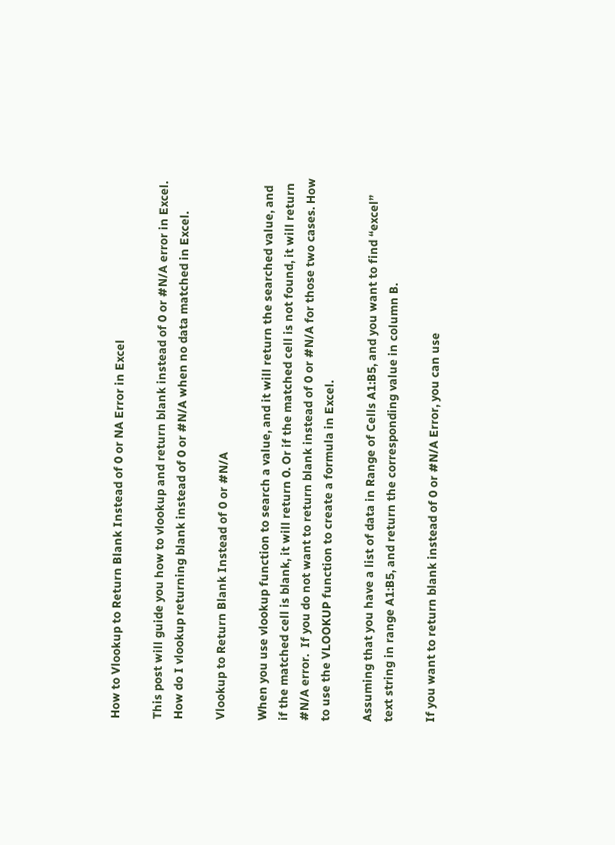How to Vlookup to Return Blank Instead of 0 or NA Error in Excel

This post will guide you how to vlookup and return blank instead of 0 or #N/A error in Excel. How do I vlookup returning blank instead of 0 or #N/A when no data matched in Excel.

Vlookup to Return Blank Instead of 0 or #N/A

When you use vlookup function to search a value, and it will return the searched value, and if the matched cell is blank, it will return 0. Or if the matched cell is not found, it will return #N/A error.  If you do not want to return blank instead of 0 or #N/A for those two cases. How to use the VLOOKUP function to create a formula in Excel.

Assuming that you have a list of data in Range of Cells A1:B5, and you want to find “excel” text string in range A1:B5, and return the corresponding value in column B.

If you want to return blank instead of 0 or #N/A Error, you can use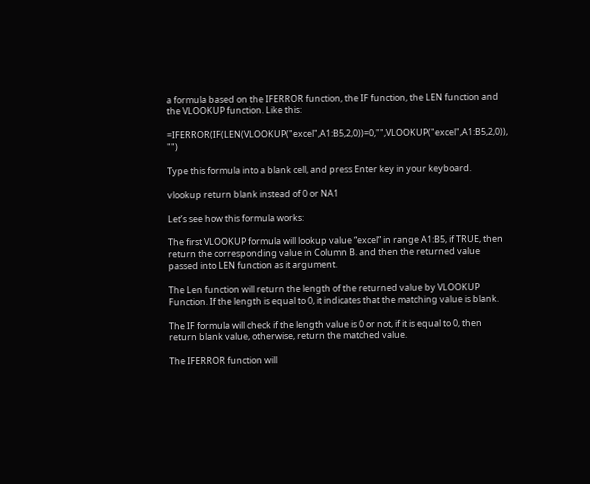a formula based on the IFERROR function, the IF function, the LEN function and the VLOOKUP function. Like this:

=IFERROR(IF(LEN(VLOOKUP("excel",A1:B5,2,0))=0,"",VLOOKUP("excel",A1:B5,2,0)), "")

Type this formula into a blank cell, and press Enter key in your keyboard.

vlookup return blank instead of 0 or NA1

Let’s see how this formula works:

The first VLOOKUP formula will lookup value “excel” in range A1:B5, if TRUE, then return the corresponding value in Column B. and then the returned value passed into LEN function as it argument.

The Len function will return the length of the returned value by VLOOKUP Function. If the length is equal to 0, it indicates that the matching value is blank.

The IF formula will check if the length value is 0 or not, if it is equal to 0, then return blank value, otherwise, return the matched value.

The IFERROR function will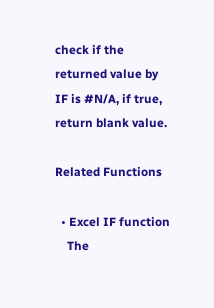check if the returned value by IF is #N/A, if true, return blank value.

Related Functions

  • Excel IF function
    The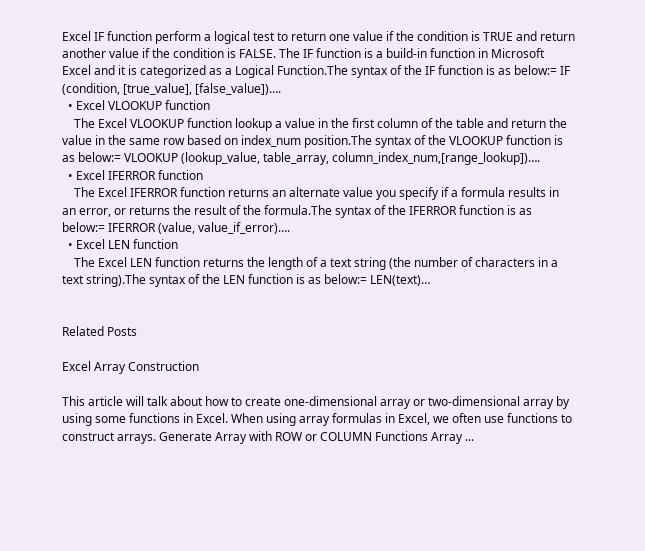Excel IF function perform a logical test to return one value if the condition is TRUE and return another value if the condition is FALSE. The IF function is a build-in function in Microsoft Excel and it is categorized as a Logical Function.The syntax of the IF function is as below:= IF (condition, [true_value], [false_value])….
  • Excel VLOOKUP function
    The Excel VLOOKUP function lookup a value in the first column of the table and return the value in the same row based on index_num position.The syntax of the VLOOKUP function is as below:= VLOOKUP (lookup_value, table_array, column_index_num,[range_lookup])….
  • Excel IFERROR function
    The Excel IFERROR function returns an alternate value you specify if a formula results in an error, or returns the result of the formula.The syntax of the IFERROR function is as below:= IFERROR (value, value_if_error)….
  • Excel LEN function
    The Excel LEN function returns the length of a text string (the number of characters in a text string).The syntax of the LEN function is as below:= LEN(text)…


Related Posts

Excel Array Construction

This article will talk about how to create one-dimensional array or two-dimensional array by using some functions in Excel. When using array formulas in Excel, we often use functions to construct arrays. Generate Array with ROW or COLUMN Functions Array ...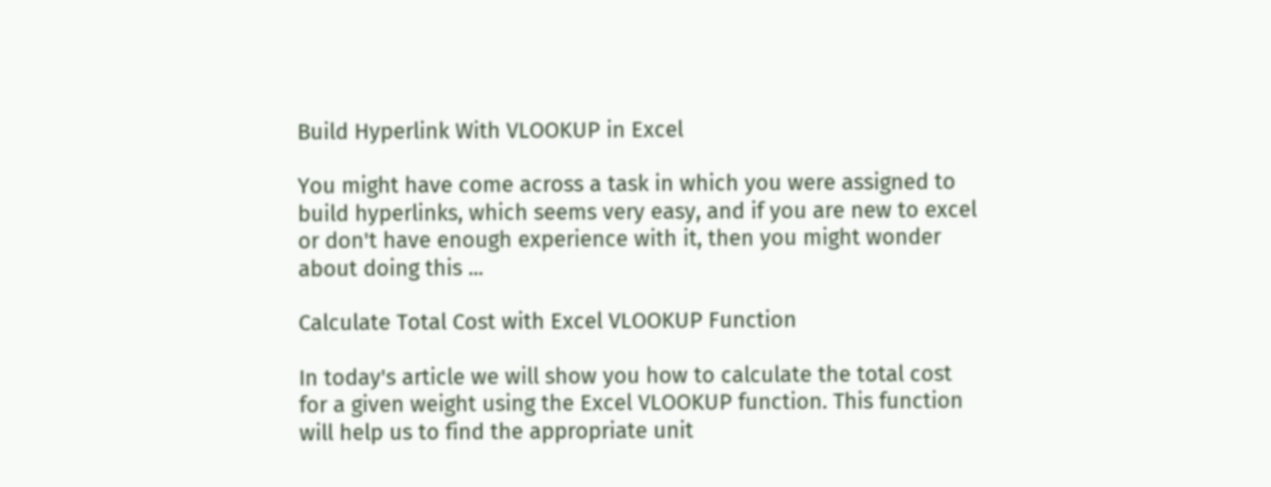Build Hyperlink With VLOOKUP in Excel

You might have come across a task in which you were assigned to build hyperlinks, which seems very easy, and if you are new to excel or don't have enough experience with it, then you might wonder about doing this ...

Calculate Total Cost with Excel VLOOKUP Function

In today's article we will show you how to calculate the total cost for a given weight using the Excel VLOOKUP function. This function will help us to find the appropriate unit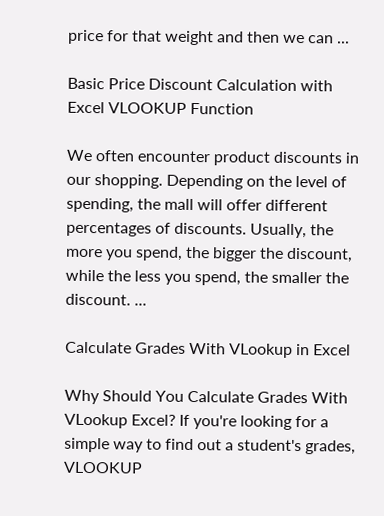price for that weight and then we can ...

Basic Price Discount Calculation with Excel VLOOKUP Function

We often encounter product discounts in our shopping. Depending on the level of spending, the mall will offer different percentages of discounts. Usually, the more you spend, the bigger the discount, while the less you spend, the smaller the discount. ...

Calculate Grades With VLookup in Excel

Why Should You Calculate Grades With VLookup Excel? If you're looking for a simple way to find out a student's grades, VLOOKUP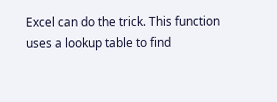Excel can do the trick. This function uses a lookup table to find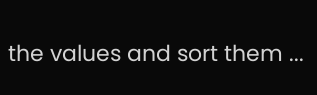the values and sort them ...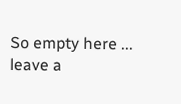So empty here ... leave a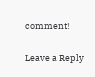comment!

Leave a Reply